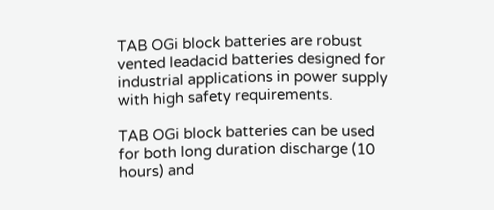TAB OGi block batteries are robust vented leadacid batteries designed for industrial applications in power supply with high safety requirements.

TAB OGi block batteries can be used for both long duration discharge (10 hours) and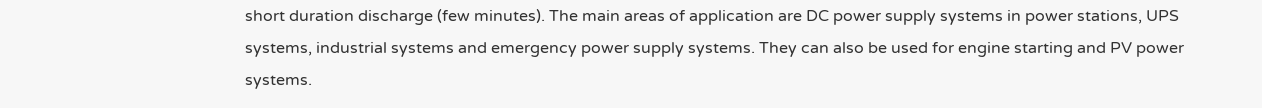short duration discharge (few minutes). The main areas of application are DC power supply systems in power stations, UPS systems, industrial systems and emergency power supply systems. They can also be used for engine starting and PV power systems.